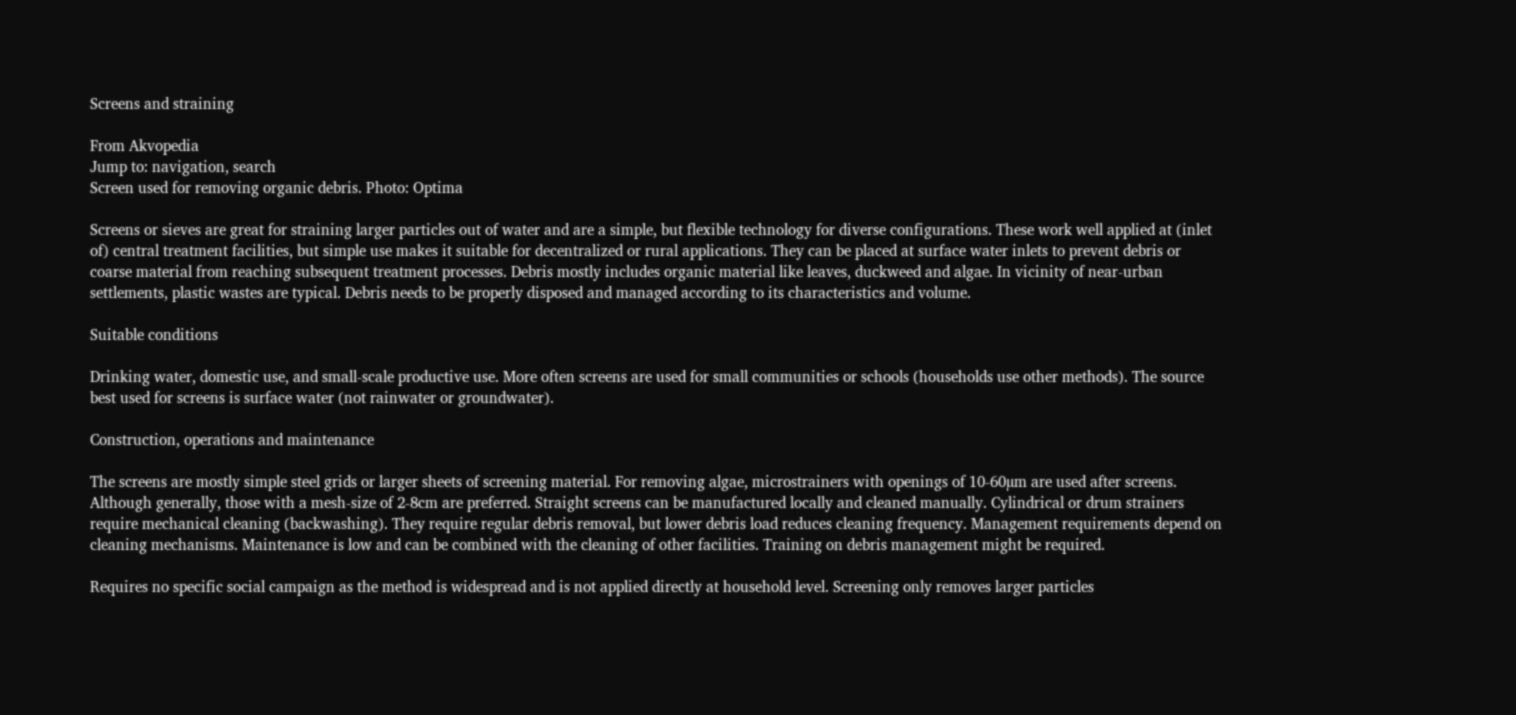Screens and straining

From Akvopedia
Jump to: navigation, search
Screen used for removing organic debris. Photo: Optima

Screens or sieves are great for straining larger particles out of water and are a simple, but flexible technology for diverse configurations. These work well applied at (inlet of) central treatment facilities, but simple use makes it suitable for decentralized or rural applications. They can be placed at surface water inlets to prevent debris or coarse material from reaching subsequent treatment processes. Debris mostly includes organic material like leaves, duckweed and algae. In vicinity of near-urban settlements, plastic wastes are typical. Debris needs to be properly disposed and managed according to its characteristics and volume.

Suitable conditions

Drinking water, domestic use, and small-scale productive use. More often screens are used for small communities or schools (households use other methods). The source best used for screens is surface water (not rainwater or groundwater).

Construction, operations and maintenance

The screens are mostly simple steel grids or larger sheets of screening material. For removing algae, microstrainers with openings of 10-60µm are used after screens. Although generally, those with a mesh-size of 2-8cm are preferred. Straight screens can be manufactured locally and cleaned manually. Cylindrical or drum strainers require mechanical cleaning (backwashing). They require regular debris removal, but lower debris load reduces cleaning frequency. Management requirements depend on cleaning mechanisms. Maintenance is low and can be combined with the cleaning of other facilities. Training on debris management might be required.

Requires no specific social campaign as the method is widespread and is not applied directly at household level. Screening only removes larger particles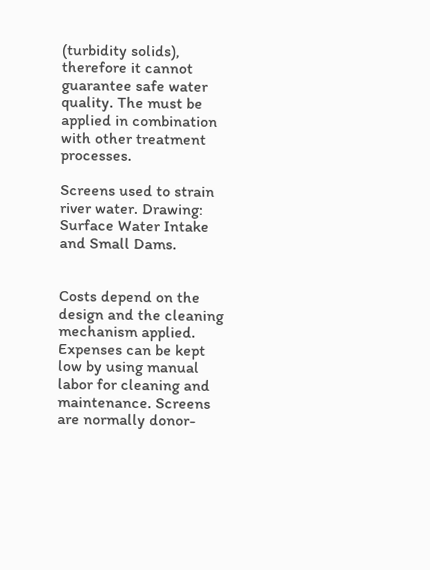(turbidity solids), therefore it cannot guarantee safe water quality. The must be applied in combination with other treatment processes.

Screens used to strain river water. Drawing: Surface Water Intake and Small Dams.


Costs depend on the design and the cleaning mechanism applied. Expenses can be kept low by using manual labor for cleaning and maintenance. Screens are normally donor-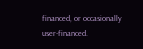financed, or occasionally user-financed.